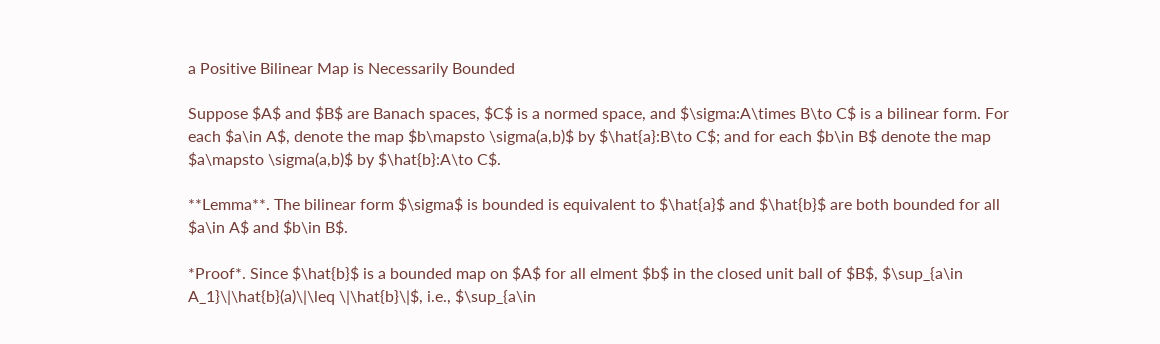a Positive Bilinear Map is Necessarily Bounded

Suppose $A$ and $B$ are Banach spaces, $C$ is a normed space, and $\sigma:A\times B\to C$ is a bilinear form. For each $a\in A$, denote the map $b\mapsto \sigma(a,b)$ by $\hat{a}:B\to C$; and for each $b\in B$ denote the map $a\mapsto \sigma(a,b)$ by $\hat{b}:A\to C$.

**Lemma**. The bilinear form $\sigma$ is bounded is equivalent to $\hat{a}$ and $\hat{b}$ are both bounded for all $a\in A$ and $b\in B$.

*Proof*. Since $\hat{b}$ is a bounded map on $A$ for all elment $b$ in the closed unit ball of $B$, $\sup_{a\in A_1}\|\hat{b}(a)\|\leq \|\hat{b}\|$, i.e., $\sup_{a\in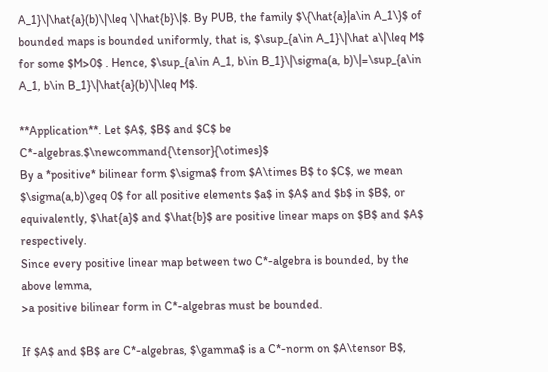A_1}\|\hat{a}(b)\|\leq \|\hat{b}\|$. By PUB, the family $\{\hat{a}|a\in A_1\}$ of bounded maps is bounded uniformly, that is, $\sup_{a\in A_1}\|\hat a\|\leq M$ for some $M>0$ . Hence, $\sup_{a\in A_1, b\in B_1}\|\sigma(a, b)\|=\sup_{a\in A_1, b\in B_1}\|\hat{a}(b)\|\leq M$.

**Application**. Let $A$, $B$ and $C$ be C*-algebras.$\newcommand{\tensor}{\otimes}$
By a *positive* bilinear form $\sigma$ from $A\times B$ to $C$, we mean $\sigma(a,b)\geq 0$ for all positive elements $a$ in $A$ and $b$ in $B$, or equivalently, $\hat{a}$ and $\hat{b}$ are positive linear maps on $B$ and $A$ respectively.
Since every positive linear map between two C*-algebra is bounded, by the above lemma,
>a positive bilinear form in C*-algebras must be bounded.

If $A$ and $B$ are C*-algebras, $\gamma$ is a C*-norm on $A\tensor B$,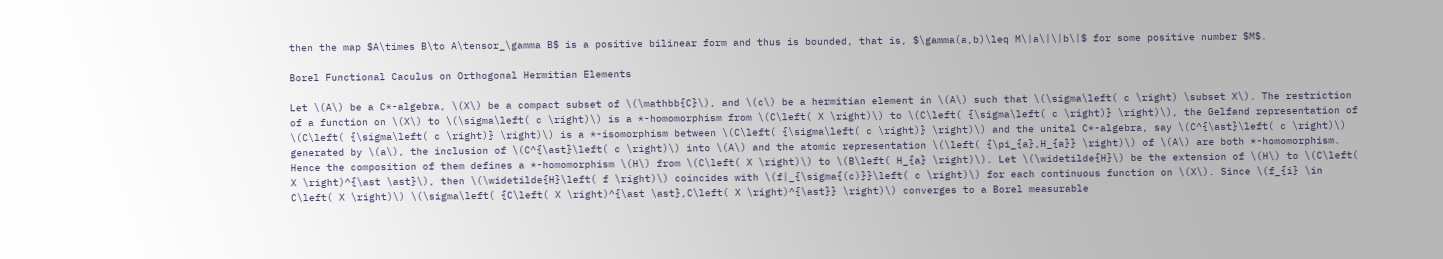then the map $A\times B\to A\tensor_\gamma B$ is a positive bilinear form and thus is bounded, that is, $\gamma(a,b)\leq M\|a\|\|b\|$ for some positive number $M$.

Borel Functional Caculus on Orthogonal Hermitian Elements

Let \(A\) be a C*-algebra, \(X\) be a compact subset of \(\mathbb{C}\), and \(c\) be a hermitian element in \(A\) such that \(\sigma\left( c \right) \subset X\). The restriction of a function on \(X\) to \(\sigma\left( c \right)\) is a *-homomorphism from \(C\left( X \right)\) to \(C\left( {\sigma\left( c \right)} \right)\), the Gelfand representation of \(C\left( {\sigma\left( c \right)} \right)\) is a *-isomorphism between \(C\left( {\sigma\left( c \right)} \right)\) and the unital C*-algebra, say \(C^{\ast}\left( c \right)\) generated by \(a\), the inclusion of \(C^{\ast}\left( c \right)\) into \(A\) and the atomic representation \(\left( {\pi_{a},H_{a}} \right)\) of \(A\) are both *-homomorphism. Hence the composition of them defines a *-homomorphism \(H\) from \(C\left( X \right)\) to \(B\left( H_{a} \right)\). Let \(\widetilde{H}\) be the extension of \(H\) to \(C\left( X \right)^{\ast \ast}\), then \(\widetilde{H}\left( f \right)\) coincides with \(f|_{\sigma{(c)}}\left( c \right)\) for each continuous function on \(X\). Since \(f_{i} \in C\left( X \right)\) \(\sigma\left( {C\left( X \right)^{\ast \ast},C\left( X \right)^{\ast}} \right)\) converges to a Borel measurable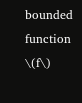bounded function \(f\)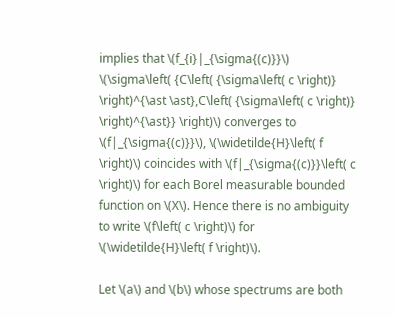implies that \(f_{i}|_{\sigma{(c)}}\) \(\sigma\left( {C\left( {\sigma\left( c \right)} \right)^{\ast \ast},C\left( {\sigma\left( c \right)} \right)^{\ast}} \right)\) converges to \(f|_{\sigma{(c)}}\), \(\widetilde{H}\left( f \right)\) coincides with \(f|_{\sigma{(c)}}\left( c \right)\) for each Borel measurable bounded function on \(X\). Hence there is no ambiguity to write \(f\left( c \right)\) for \(\widetilde{H}\left( f \right)\).

Let \(a\) and \(b\) whose spectrums are both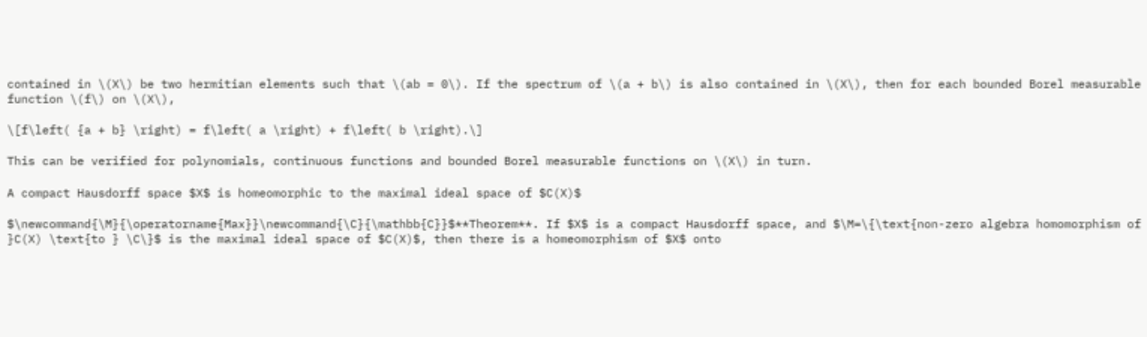contained in \(X\) be two hermitian elements such that \(ab = 0\). If the spectrum of \(a + b\) is also contained in \(X\), then for each bounded Borel measurable function \(f\) on \(X\),

\[f\left( {a + b} \right) = f\left( a \right) + f\left( b \right).\]

This can be verified for polynomials, continuous functions and bounded Borel measurable functions on \(X\) in turn.

A compact Hausdorff space $X$ is homeomorphic to the maximal ideal space of $C(X)$

$\newcommand{\M}{\operatorname{Max}}\newcommand{\C}{\mathbb{C}}$**Theorem**. If $X$ is a compact Hausdorff space, and $\M=\{\text{non-zero algebra homomorphism of }C(X) \text{to } \C\}$ is the maximal ideal space of $C(X)$, then there is a homeomorphism of $X$ onto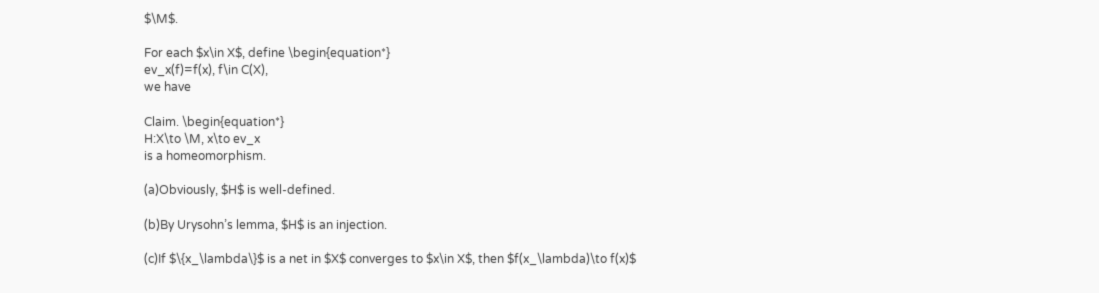$\M$.

For each $x\in X$, define \begin{equation*}
ev_x(f)=f(x), f\in C(X),
we have

Claim. \begin{equation*}
H:X\to \M, x\to ev_x
is a homeomorphism.

(a)Obviously, $H$ is well-defined.

(b)By Urysohn’s lemma, $H$ is an injection.

(c)If $\{x_\lambda\}$ is a net in $X$ converges to $x\in X$, then $f(x_\lambda)\to f(x)$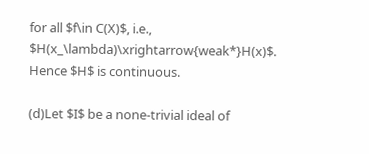for all $f\in C(X)$, i.e., $H(x_\lambda)\xrightarrow{weak*}H(x)$. Hence $H$ is continuous.

(d)Let $I$ be a none-trivial ideal of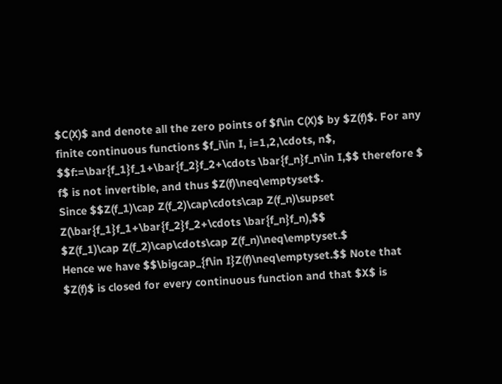$C(X)$ and denote all the zero points of $f\in C(X)$ by $Z(f)$. For any finite continuous functions $f_i\in I, i=1,2,\cdots, n$, $$f:=\bar{f_1}f_1+\bar{f_2}f_2+\cdots \bar{f_n}f_n\in I,$$ therefore $ f$ is not invertible, and thus $Z(f)\neq\emptyset$.
Since $$Z(f_1)\cap Z(f_2)\cap\cdots\cap Z(f_n)\supset Z(\bar{f_1}f_1+\bar{f_2}f_2+\cdots \bar{f_n}f_n),$$
$Z(f_1)\cap Z(f_2)\cap\cdots\cap Z(f_n)\neq\emptyset.$
Hence we have $$\bigcap_{f\in I}Z(f)\neq\emptyset.$$ Note that $Z(f)$ is closed for every continuous function and that $X$ is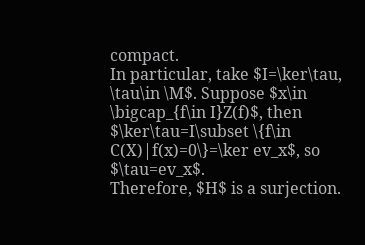compact.
In particular, take $I=\ker\tau, \tau\in \M$. Suppose $x\in \bigcap_{f\in I}Z(f)$, then $\ker\tau=I\subset \{f\in C(X)|f(x)=0\}=\ker ev_x$, so $\tau=ev_x$.
Therefore, $H$ is a surjection.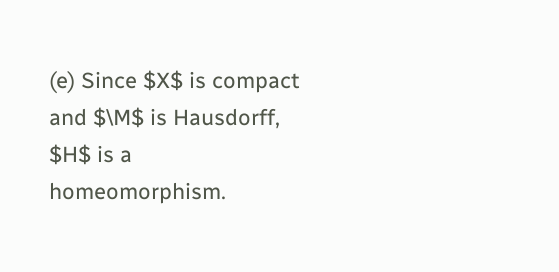(e) Since $X$ is compact and $\M$ is Hausdorff, $H$ is a homeomorphism.